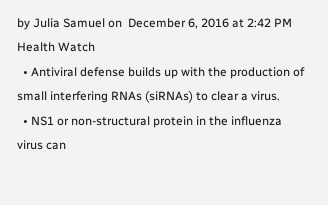by Julia Samuel on  December 6, 2016 at 2:42 PM Health Watch
  • Antiviral defense builds up with the production of small interfering RNAs (siRNAs) to clear a virus.
  • NS1 or non-structural protein in the influenza virus can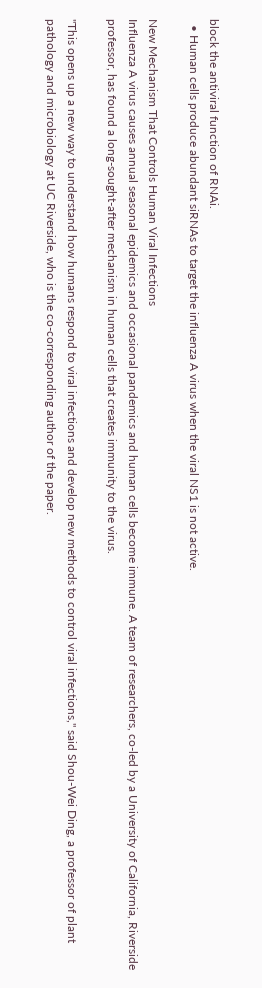block the antiviral function of RNAi.
  • Human cells produce abundant siRNAs to target the influenza A virus when the viral NS1 is not active.

New Mechanism That Controls Human Viral Infections
Influenza A virus causes annual seasonal epidemics and occasional pandemics and human cells become immune. A team of researchers, co-led by a University of California, Riverside professor, has found a long-sought-after mechanism in human cells that creates immunity to the virus.

"This opens up a new way to understand how humans respond to viral infections and develop new methods to control viral infections," said Shou-Wei Ding, a professor of plant pathology and microbiology at UC Riverside, who is the co-corresponding author of the paper.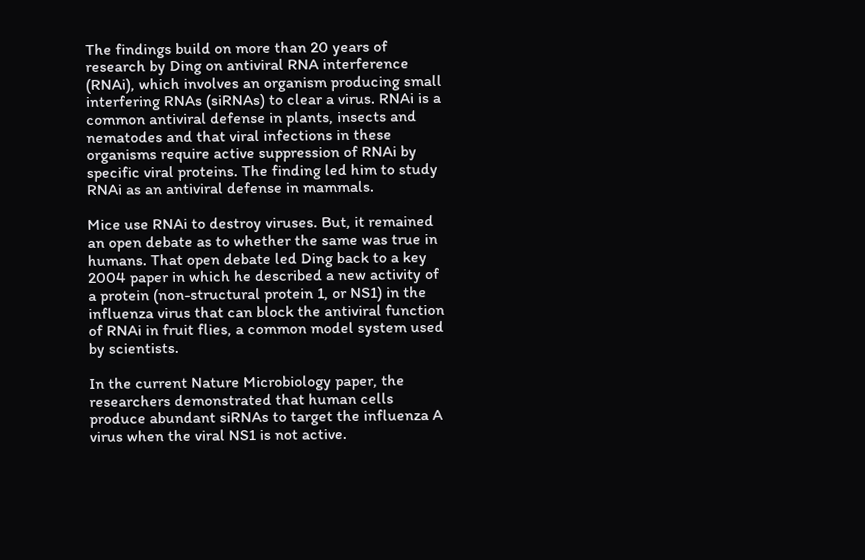The findings build on more than 20 years of research by Ding on antiviral RNA interference (RNAi), which involves an organism producing small interfering RNAs (siRNAs) to clear a virus. RNAi is a common antiviral defense in plants, insects and nematodes and that viral infections in these organisms require active suppression of RNAi by specific viral proteins. The finding led him to study RNAi as an antiviral defense in mammals.

Mice use RNAi to destroy viruses. But, it remained an open debate as to whether the same was true in humans. That open debate led Ding back to a key 2004 paper in which he described a new activity of a protein (non-structural protein 1, or NS1) in the influenza virus that can block the antiviral function of RNAi in fruit flies, a common model system used by scientists.

In the current Nature Microbiology paper, the researchers demonstrated that human cells produce abundant siRNAs to target the influenza A virus when the viral NS1 is not active.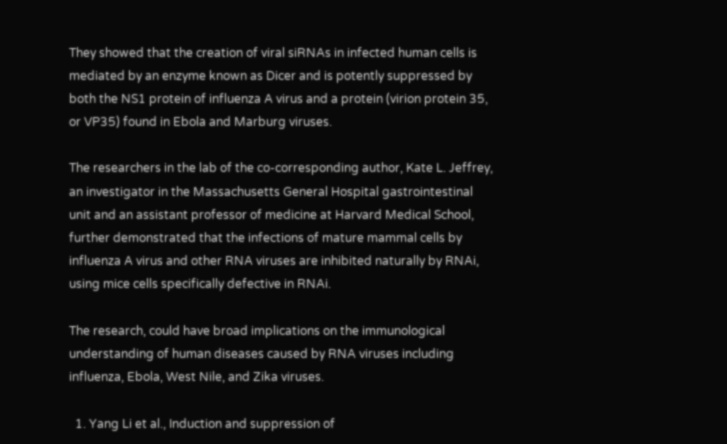They showed that the creation of viral siRNAs in infected human cells is mediated by an enzyme known as Dicer and is potently suppressed by both the NS1 protein of influenza A virus and a protein (virion protein 35, or VP35) found in Ebola and Marburg viruses.

The researchers in the lab of the co-corresponding author, Kate L. Jeffrey, an investigator in the Massachusetts General Hospital gastrointestinal unit and an assistant professor of medicine at Harvard Medical School, further demonstrated that the infections of mature mammal cells by influenza A virus and other RNA viruses are inhibited naturally by RNAi, using mice cells specifically defective in RNAi.

The research, could have broad implications on the immunological understanding of human diseases caused by RNA viruses including influenza, Ebola, West Nile, and Zika viruses.

  1. Yang Li et al., Induction and suppression of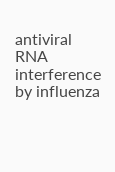antiviral RNA interference by influenza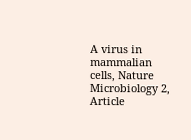A virus in mammalian cells, Nature Microbiology 2, Article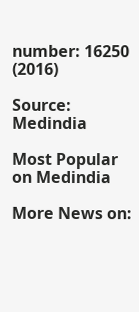number: 16250 (2016)

Source: Medindia

Most Popular on Medindia

More News on: